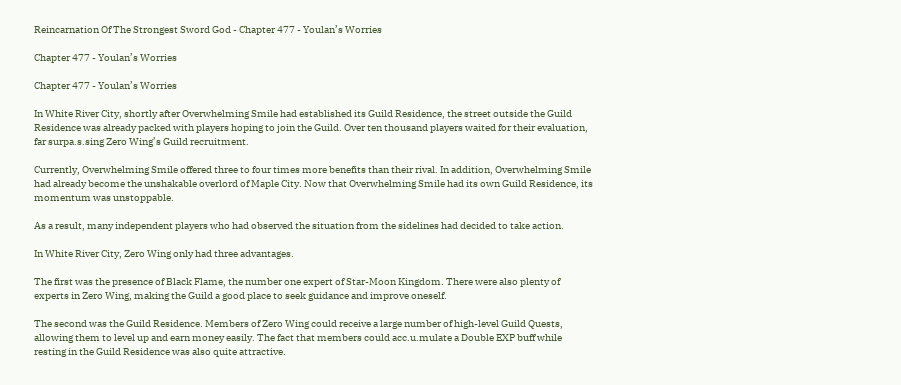Reincarnation Of The Strongest Sword God - Chapter 477 - Youlan’s Worries

Chapter 477 - Youlan’s Worries

Chapter 477 - Youlan’s Worries

In White River City, shortly after Overwhelming Smile had established its Guild Residence, the street outside the Guild Residence was already packed with players hoping to join the Guild. Over ten thousand players waited for their evaluation, far surpa.s.sing Zero Wing’s Guild recruitment.

Currently, Overwhelming Smile offered three to four times more benefits than their rival. In addition, Overwhelming Smile had already become the unshakable overlord of Maple City. Now that Overwhelming Smile had its own Guild Residence, its momentum was unstoppable.

As a result, many independent players who had observed the situation from the sidelines had decided to take action.

In White River City, Zero Wing only had three advantages.

The first was the presence of Black Flame, the number one expert of Star-Moon Kingdom. There were also plenty of experts in Zero Wing, making the Guild a good place to seek guidance and improve oneself.

The second was the Guild Residence. Members of Zero Wing could receive a large number of high-level Guild Quests, allowing them to level up and earn money easily. The fact that members could acc.u.mulate a Double EXP buff while resting in the Guild Residence was also quite attractive.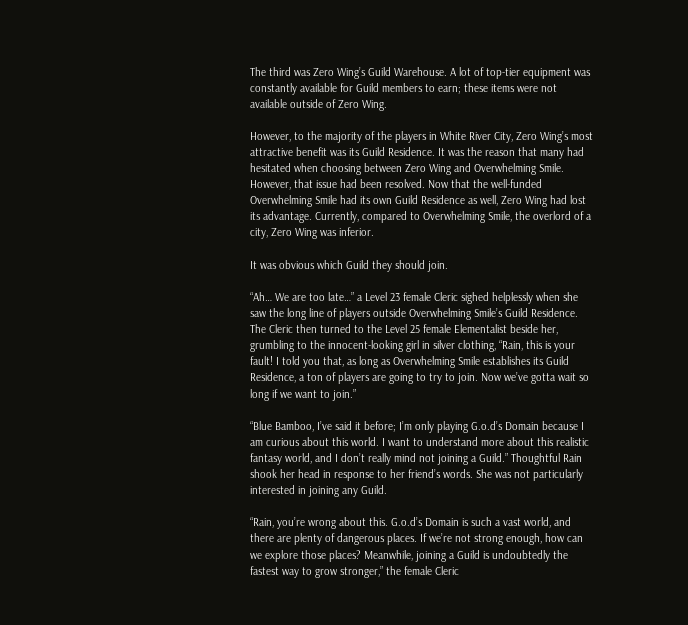The third was Zero Wing’s Guild Warehouse. A lot of top-tier equipment was constantly available for Guild members to earn; these items were not available outside of Zero Wing.

However, to the majority of the players in White River City, Zero Wing’s most attractive benefit was its Guild Residence. It was the reason that many had hesitated when choosing between Zero Wing and Overwhelming Smile. However, that issue had been resolved. Now that the well-funded Overwhelming Smile had its own Guild Residence as well, Zero Wing had lost its advantage. Currently, compared to Overwhelming Smile, the overlord of a city, Zero Wing was inferior.

It was obvious which Guild they should join.

“Ah… We are too late…” a Level 23 female Cleric sighed helplessly when she saw the long line of players outside Overwhelming Smile’s Guild Residence. The Cleric then turned to the Level 25 female Elementalist beside her, grumbling to the innocent-looking girl in silver clothing, “Rain, this is your fault! I told you that, as long as Overwhelming Smile establishes its Guild Residence, a ton of players are going to try to join. Now we’ve gotta wait so long if we want to join.”

“Blue Bamboo, I’ve said it before; I’m only playing G.o.d’s Domain because I am curious about this world. I want to understand more about this realistic fantasy world, and I don’t really mind not joining a Guild.” Thoughtful Rain shook her head in response to her friend’s words. She was not particularly interested in joining any Guild.

“Rain, you’re wrong about this. G.o.d’s Domain is such a vast world, and there are plenty of dangerous places. If we’re not strong enough, how can we explore those places? Meanwhile, joining a Guild is undoubtedly the fastest way to grow stronger,” the female Cleric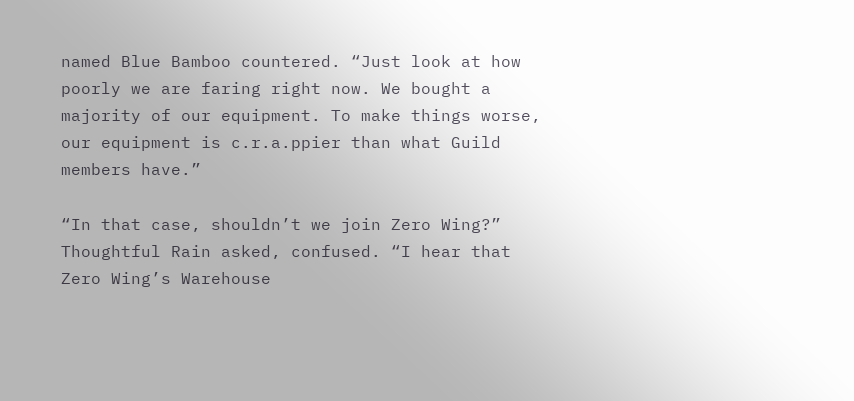named Blue Bamboo countered. “Just look at how poorly we are faring right now. We bought a majority of our equipment. To make things worse, our equipment is c.r.a.ppier than what Guild members have.”

“In that case, shouldn’t we join Zero Wing?” Thoughtful Rain asked, confused. “I hear that Zero Wing’s Warehouse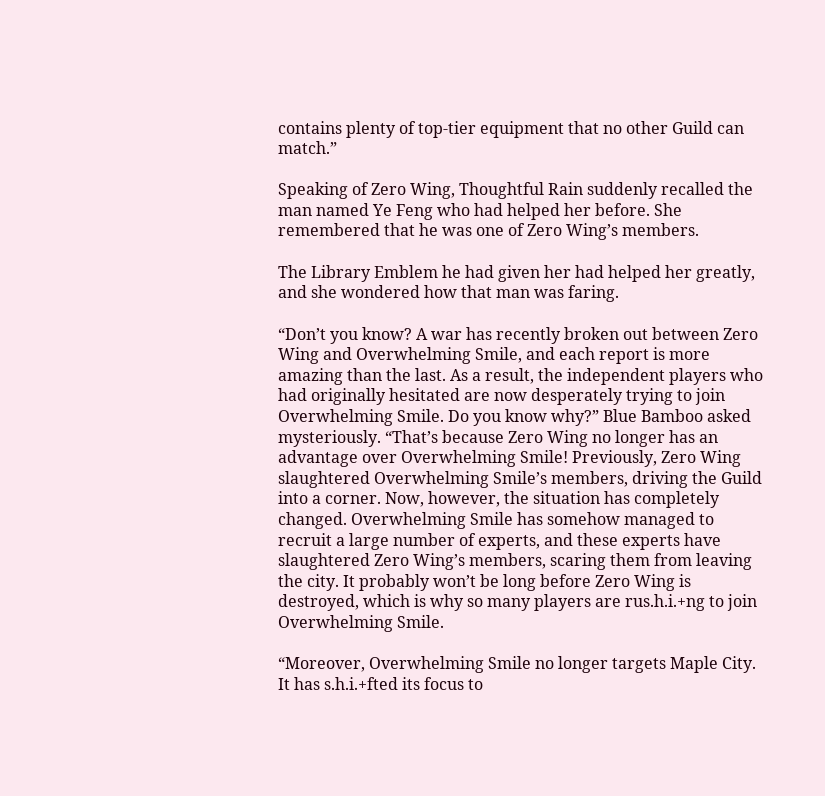contains plenty of top-tier equipment that no other Guild can match.”

Speaking of Zero Wing, Thoughtful Rain suddenly recalled the man named Ye Feng who had helped her before. She remembered that he was one of Zero Wing’s members.

The Library Emblem he had given her had helped her greatly, and she wondered how that man was faring.

“Don’t you know? A war has recently broken out between Zero Wing and Overwhelming Smile, and each report is more amazing than the last. As a result, the independent players who had originally hesitated are now desperately trying to join Overwhelming Smile. Do you know why?” Blue Bamboo asked mysteriously. “That’s because Zero Wing no longer has an advantage over Overwhelming Smile! Previously, Zero Wing slaughtered Overwhelming Smile’s members, driving the Guild into a corner. Now, however, the situation has completely changed. Overwhelming Smile has somehow managed to recruit a large number of experts, and these experts have slaughtered Zero Wing’s members, scaring them from leaving the city. It probably won’t be long before Zero Wing is destroyed, which is why so many players are rus.h.i.+ng to join Overwhelming Smile.

“Moreover, Overwhelming Smile no longer targets Maple City. It has s.h.i.+fted its focus to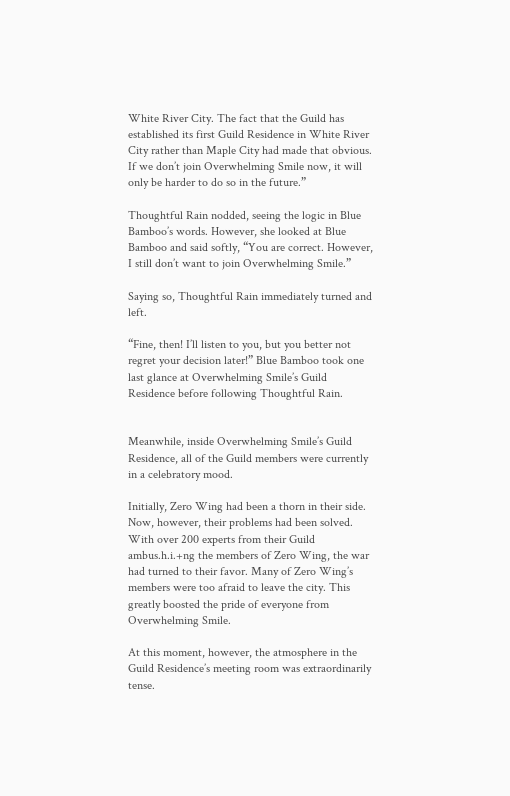White River City. The fact that the Guild has established its first Guild Residence in White River City rather than Maple City had made that obvious. If we don’t join Overwhelming Smile now, it will only be harder to do so in the future.”

Thoughtful Rain nodded, seeing the logic in Blue Bamboo’s words. However, she looked at Blue Bamboo and said softly, “You are correct. However, I still don’t want to join Overwhelming Smile.”

Saying so, Thoughtful Rain immediately turned and left.

“Fine, then! I’ll listen to you, but you better not regret your decision later!” Blue Bamboo took one last glance at Overwhelming Smile’s Guild Residence before following Thoughtful Rain.


Meanwhile, inside Overwhelming Smile’s Guild Residence, all of the Guild members were currently in a celebratory mood.

Initially, Zero Wing had been a thorn in their side. Now, however, their problems had been solved. With over 200 experts from their Guild ambus.h.i.+ng the members of Zero Wing, the war had turned to their favor. Many of Zero Wing’s members were too afraid to leave the city. This greatly boosted the pride of everyone from Overwhelming Smile.

At this moment, however, the atmosphere in the Guild Residence’s meeting room was extraordinarily tense.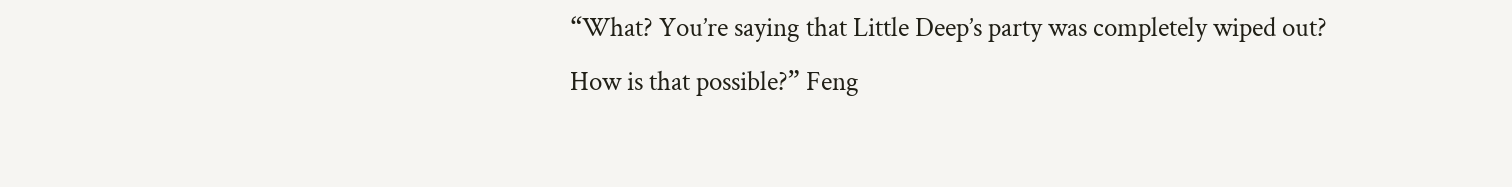“What? You’re saying that Little Deep’s party was completely wiped out? How is that possible?” Feng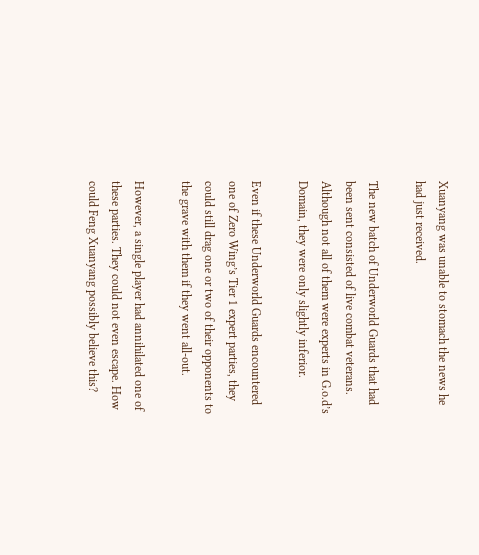Xuanyang was unable to stomach the news he had just received.

The new batch of Underworld Guards that had been sent consisted of live combat veterans. Although not all of them were experts in G.o.d’s Domain, they were only slightly inferior.

Even if these Underworld Guards encountered one of Zero Wing’s Tier 1 expert parties, they could still drag one or two of their opponents to the grave with them if they went all-out.

However, a single player had annihilated one of these parties. They could not even escape. How could Feng Xuanyang possibly believe this?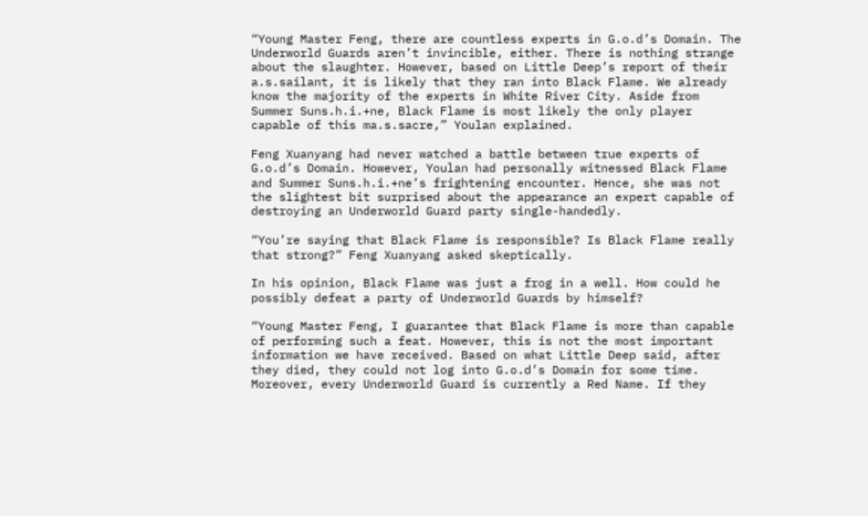“Young Master Feng, there are countless experts in G.o.d’s Domain. The Underworld Guards aren’t invincible, either. There is nothing strange about the slaughter. However, based on Little Deep’s report of their a.s.sailant, it is likely that they ran into Black Flame. We already know the majority of the experts in White River City. Aside from Summer Suns.h.i.+ne, Black Flame is most likely the only player capable of this ma.s.sacre,” Youlan explained.

Feng Xuanyang had never watched a battle between true experts of G.o.d’s Domain. However, Youlan had personally witnessed Black Flame and Summer Suns.h.i.+ne’s frightening encounter. Hence, she was not the slightest bit surprised about the appearance an expert capable of destroying an Underworld Guard party single-handedly.

“You’re saying that Black Flame is responsible? Is Black Flame really that strong?” Feng Xuanyang asked skeptically.

In his opinion, Black Flame was just a frog in a well. How could he possibly defeat a party of Underworld Guards by himself?

“Young Master Feng, I guarantee that Black Flame is more than capable of performing such a feat. However, this is not the most important information we have received. Based on what Little Deep said, after they died, they could not log into G.o.d’s Domain for some time. Moreover, every Underworld Guard is currently a Red Name. If they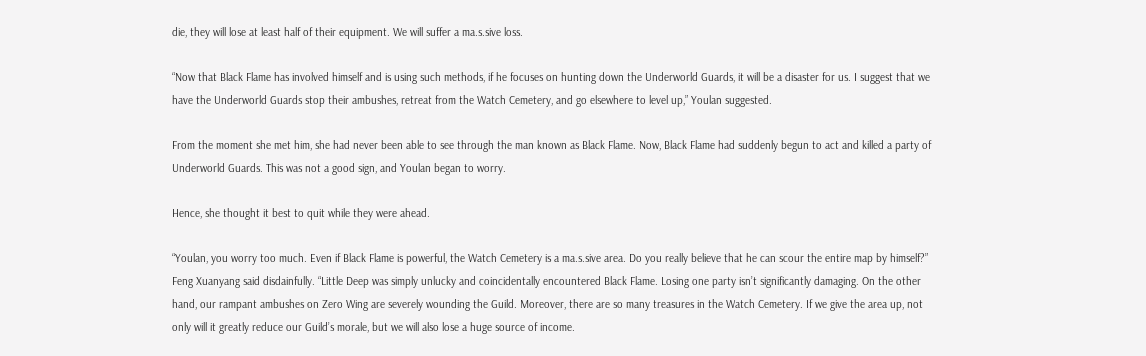die, they will lose at least half of their equipment. We will suffer a ma.s.sive loss.

“Now that Black Flame has involved himself and is using such methods, if he focuses on hunting down the Underworld Guards, it will be a disaster for us. I suggest that we have the Underworld Guards stop their ambushes, retreat from the Watch Cemetery, and go elsewhere to level up,” Youlan suggested.

From the moment she met him, she had never been able to see through the man known as Black Flame. Now, Black Flame had suddenly begun to act and killed a party of Underworld Guards. This was not a good sign, and Youlan began to worry.

Hence, she thought it best to quit while they were ahead.

“Youlan, you worry too much. Even if Black Flame is powerful, the Watch Cemetery is a ma.s.sive area. Do you really believe that he can scour the entire map by himself?” Feng Xuanyang said disdainfully. “Little Deep was simply unlucky and coincidentally encountered Black Flame. Losing one party isn’t significantly damaging. On the other hand, our rampant ambushes on Zero Wing are severely wounding the Guild. Moreover, there are so many treasures in the Watch Cemetery. If we give the area up, not only will it greatly reduce our Guild’s morale, but we will also lose a huge source of income.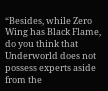“Besides, while Zero Wing has Black Flame, do you think that Underworld does not possess experts aside from the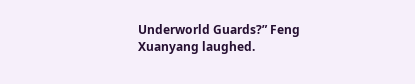Underworld Guards?” Feng Xuanyang laughed.